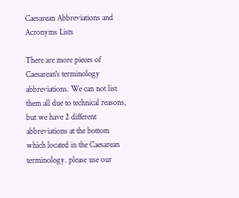Caesarean Abbreviations and Acronyms Lists

There are more pieces of Caesarean's terminology abbreviations. We can not list them all due to technical reasons, but we have 2 different abbreviations at the bottom which located in the Caesarean terminology. please use our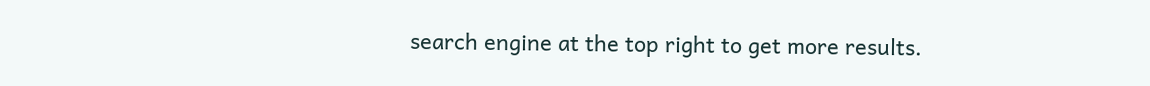search engine at the top right to get more results.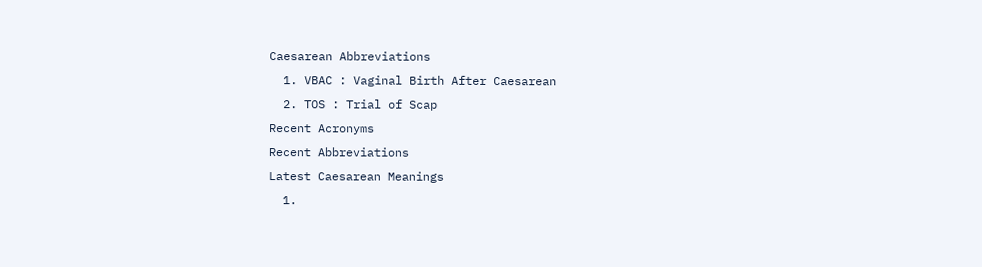Caesarean Abbreviations
  1. VBAC : Vaginal Birth After Caesarean
  2. TOS : Trial of Scap
Recent Acronyms
Recent Abbreviations
Latest Caesarean Meanings
  1.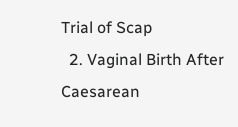Trial of Scap
  2. Vaginal Birth After Caesarean